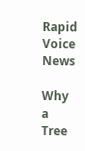Rapid Voice News

Why a Tree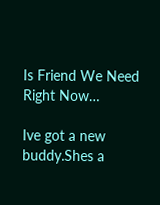Is Friend We Need Right Now…

Ive got a new buddy.Shes a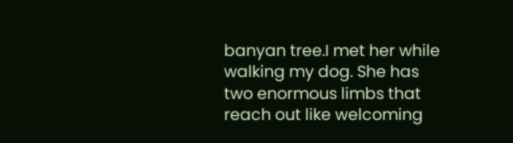banyan tree.I met her while walking my dog. She has two enormous limbs that reach out like welcoming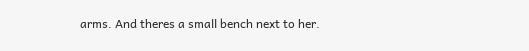arms. And theres a small bench next to her.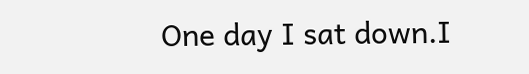One day I sat down.I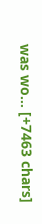was wo… [+7463 chars]